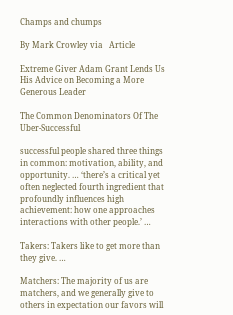Champs and chumps

By Mark Crowley via   Article

Extreme Giver Adam Grant Lends Us His Advice on Becoming a More Generous Leader

The Common Denominators Of The Uber-Successful

successful people shared three things in common: motivation, ability, and opportunity. … ‘there’s a critical yet often neglected fourth ingredient that profoundly influences high achievement: how one approaches interactions with other people.’ …

Takers: Takers like to get more than they give. …

Matchers: The majority of us are matchers, and we generally give to others in expectation our favors will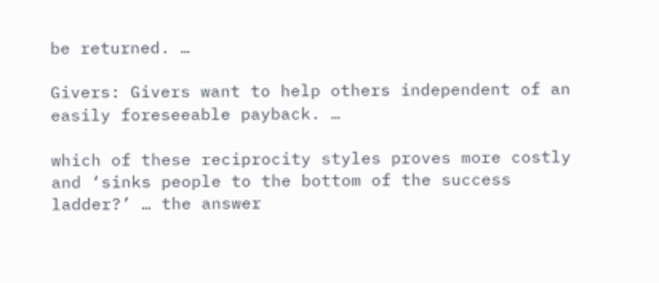be returned. …

Givers: Givers want to help others independent of an easily foreseeable payback. …

which of these reciprocity styles proves more costly and ‘sinks people to the bottom of the success ladder?’ … the answer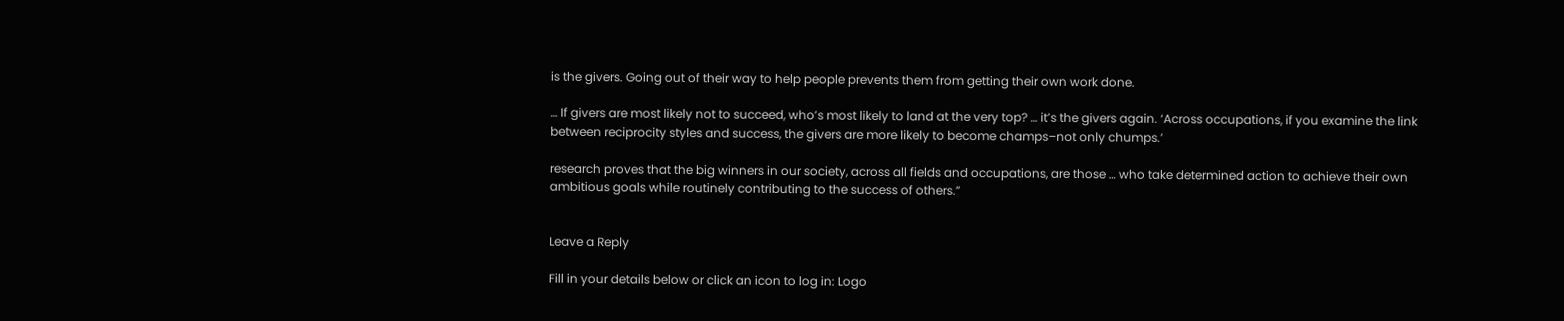is the givers. Going out of their way to help people prevents them from getting their own work done.

… If givers are most likely not to succeed, who’s most likely to land at the very top? … it’s the givers again. ‘Across occupations, if you examine the link between reciprocity styles and success, the givers are more likely to become champs–not only chumps.’

research proves that the big winners in our society, across all fields and occupations, are those … who take determined action to achieve their own ambitious goals while routinely contributing to the success of others.”


Leave a Reply

Fill in your details below or click an icon to log in: Logo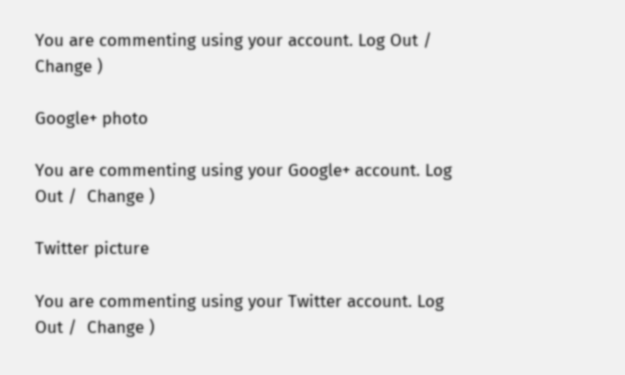You are commenting using your account. Log Out /  Change )

Google+ photo

You are commenting using your Google+ account. Log Out /  Change )

Twitter picture

You are commenting using your Twitter account. Log Out /  Change )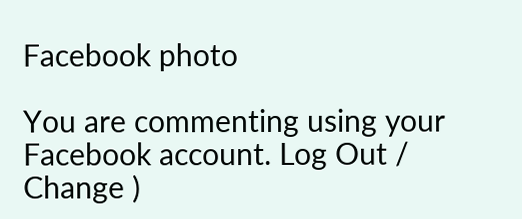Facebook photo

You are commenting using your Facebook account. Log Out /  Change )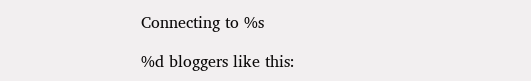Connecting to %s

%d bloggers like this: